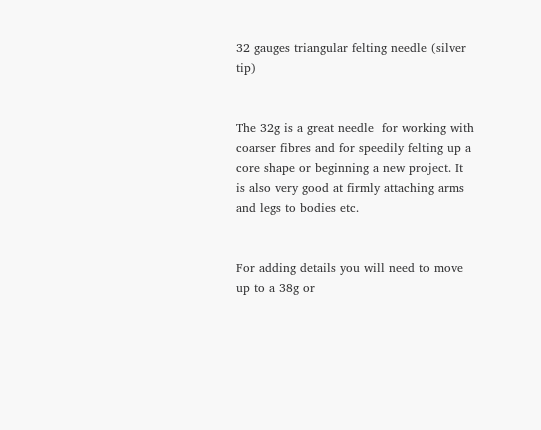32 gauges triangular felting needle (silver tip)


The 32g is a great needle  for working with coarser fibres and for speedily felting up a core shape or beginning a new project. It is also very good at firmly attaching arms and legs to bodies etc.


For adding details you will need to move up to a 38g or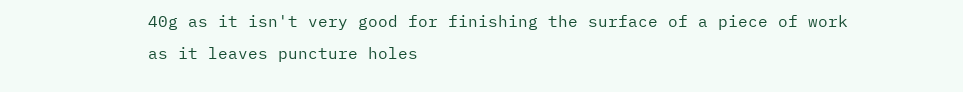40g as it isn't very good for finishing the surface of a piece of work as it leaves puncture holes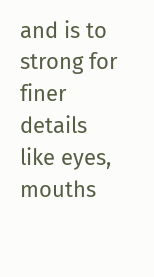and is to strong for finer details like eyes, mouths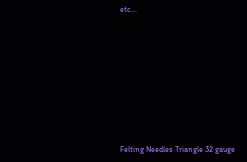etc...









Felting Needles Triangle 32 gauge